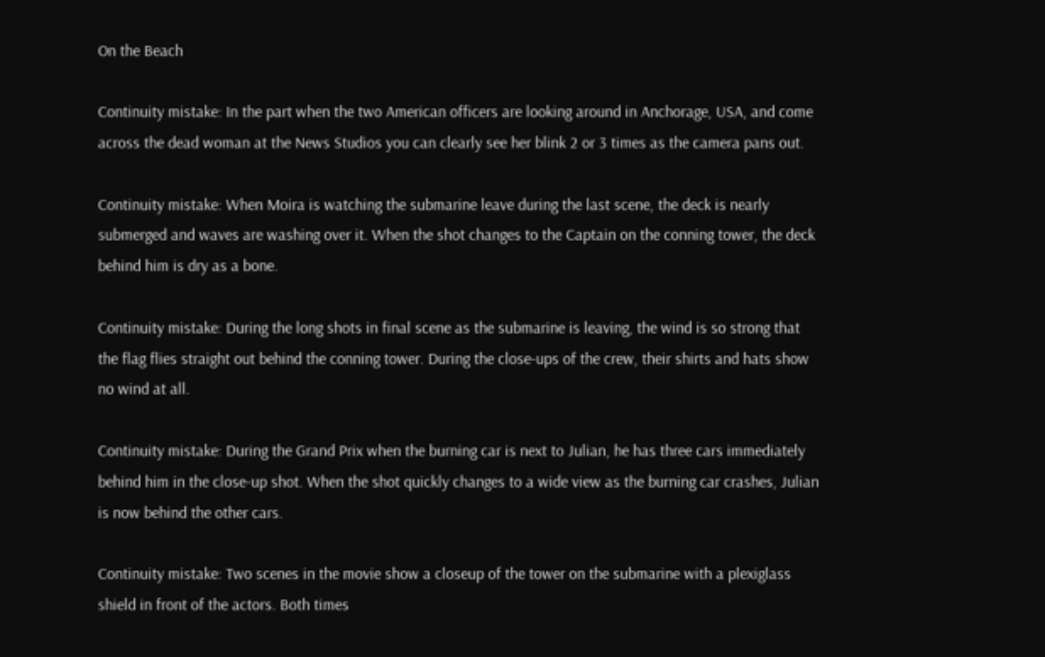On the Beach

Continuity mistake: In the part when the two American officers are looking around in Anchorage, USA, and come across the dead woman at the News Studios you can clearly see her blink 2 or 3 times as the camera pans out.

Continuity mistake: When Moira is watching the submarine leave during the last scene, the deck is nearly submerged and waves are washing over it. When the shot changes to the Captain on the conning tower, the deck behind him is dry as a bone.

Continuity mistake: During the long shots in final scene as the submarine is leaving, the wind is so strong that the flag flies straight out behind the conning tower. During the close-ups of the crew, their shirts and hats show no wind at all.

Continuity mistake: During the Grand Prix when the burning car is next to Julian, he has three cars immediately behind him in the close-up shot. When the shot quickly changes to a wide view as the burning car crashes, Julian is now behind the other cars.

Continuity mistake: Two scenes in the movie show a closeup of the tower on the submarine with a plexiglass shield in front of the actors. Both times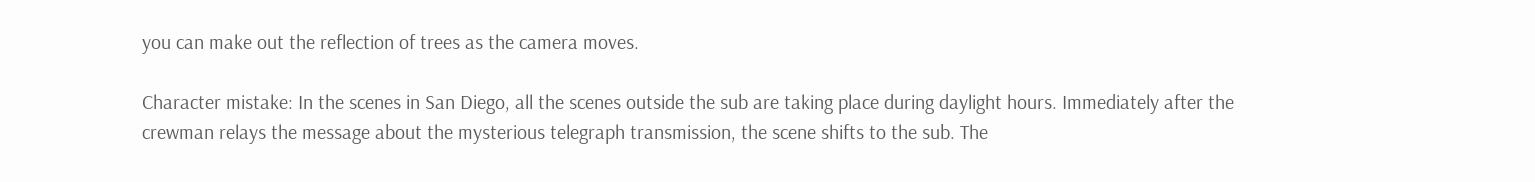you can make out the reflection of trees as the camera moves.

Character mistake: In the scenes in San Diego, all the scenes outside the sub are taking place during daylight hours. Immediately after the crewman relays the message about the mysterious telegraph transmission, the scene shifts to the sub. The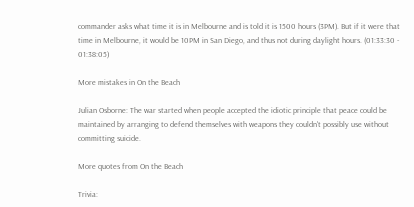commander asks what time it is in Melbourne and is told it is 1500 hours (3PM). But if it were that time in Melbourne, it would be 10PM in San Diego, and thus not during daylight hours. (01:33:30 - 01:38:05)

More mistakes in On the Beach

Julian Osborne: The war started when people accepted the idiotic principle that peace could be maintained by arranging to defend themselves with weapons they couldn't possibly use without committing suicide.

More quotes from On the Beach

Trivia: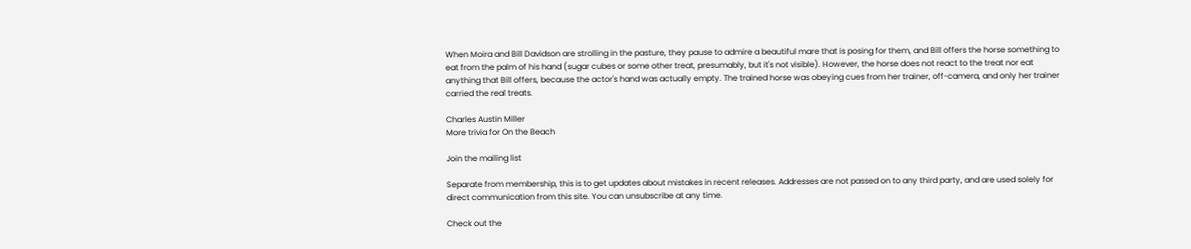When Moira and Bill Davidson are strolling in the pasture, they pause to admire a beautiful mare that is posing for them, and Bill offers the horse something to eat from the palm of his hand (sugar cubes or some other treat, presumably, but it's not visible). However, the horse does not react to the treat nor eat anything that Bill offers, because the actor's hand was actually empty. The trained horse was obeying cues from her trainer, off-camera, and only her trainer carried the real treats.

Charles Austin Miller
More trivia for On the Beach

Join the mailing list

Separate from membership, this is to get updates about mistakes in recent releases. Addresses are not passed on to any third party, and are used solely for direct communication from this site. You can unsubscribe at any time.

Check out the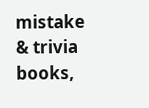mistake & trivia books,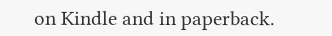on Kindle and in paperback.